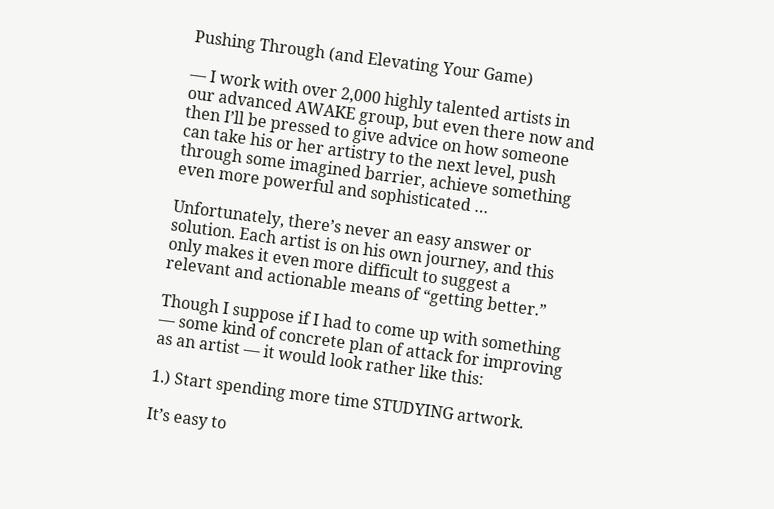Pushing Through (and Elevating Your Game)

— I work with over 2,000 highly talented artists in our advanced AWAKE group, but even there now and then I’ll be pressed to give advice on how someone can take his or her artistry to the next level, push through some imagined barrier, achieve something even more powerful and sophisticated …

Unfortunately, there’s never an easy answer or solution. Each artist is on his own journey, and this only makes it even more difficult to suggest a relevant and actionable means of “getting better.”

Though I suppose if I had to come up with something — some kind of concrete plan of attack for improving as an artist — it would look rather like this:

1.) Start spending more time STUDYING artwork.

It’s easy to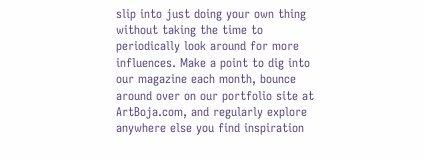slip into just doing your own thing without taking the time to periodically look around for more influences. Make a point to dig into our magazine each month, bounce around over on our portfolio site at ArtBoja.com, and regularly explore anywhere else you find inspiration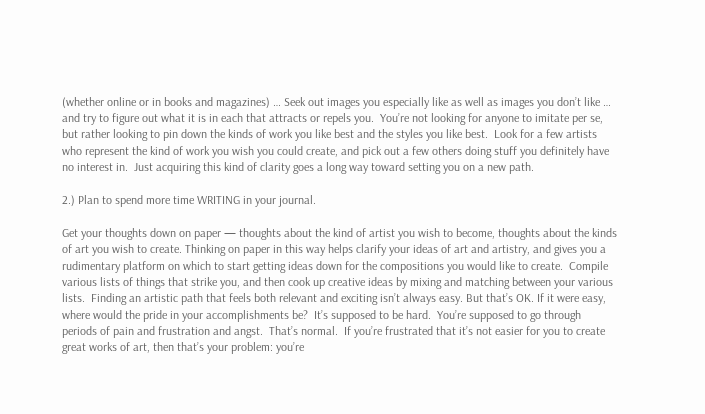(whether online or in books and magazines) … Seek out images you especially like as well as images you don’t like … and try to figure out what it is in each that attracts or repels you.  You’re not looking for anyone to imitate per se, but rather looking to pin down the kinds of work you like best and the styles you like best.  Look for a few artists who represent the kind of work you wish you could create, and pick out a few others doing stuff you definitely have no interest in.  Just acquiring this kind of clarity goes a long way toward setting you on a new path.

2.) Plan to spend more time WRITING in your journal.

Get your thoughts down on paper — thoughts about the kind of artist you wish to become, thoughts about the kinds of art you wish to create. Thinking on paper in this way helps clarify your ideas of art and artistry, and gives you a rudimentary platform on which to start getting ideas down for the compositions you would like to create.  Compile various lists of things that strike you, and then cook up creative ideas by mixing and matching between your various lists.  Finding an artistic path that feels both relevant and exciting isn’t always easy. But that’s OK. If it were easy, where would the pride in your accomplishments be?  It’s supposed to be hard.  You’re supposed to go through periods of pain and frustration and angst.  That’s normal.  If you’re frustrated that it’s not easier for you to create great works of art, then that’s your problem: you’re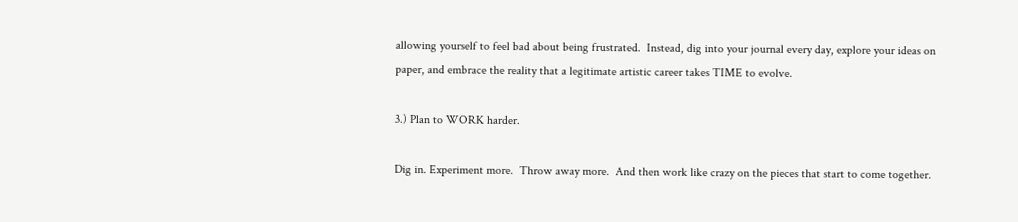allowing yourself to feel bad about being frustrated.  Instead, dig into your journal every day, explore your ideas on paper, and embrace the reality that a legitimate artistic career takes TIME to evolve.

3.) Plan to WORK harder.

Dig in. Experiment more.  Throw away more.  And then work like crazy on the pieces that start to come together.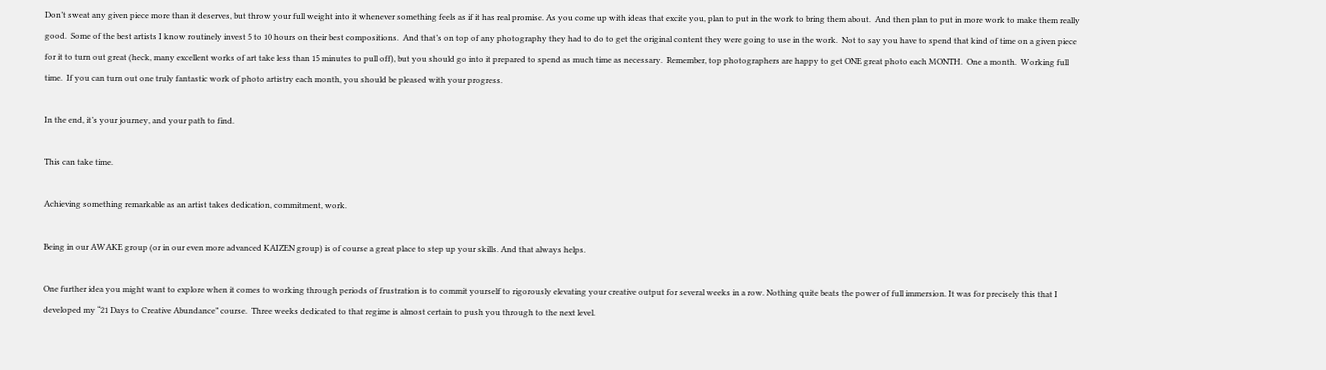Don’t sweat any given piece more than it deserves, but throw your full weight into it whenever something feels as if it has real promise. As you come up with ideas that excite you, plan to put in the work to bring them about.  And then plan to put in more work to make them really good.  Some of the best artists I know routinely invest 5 to 10 hours on their best compositions.  And that’s on top of any photography they had to do to get the original content they were going to use in the work.  Not to say you have to spend that kind of time on a given piece for it to turn out great (heck, many excellent works of art take less than 15 minutes to pull off), but you should go into it prepared to spend as much time as necessary.  Remember, top photographers are happy to get ONE great photo each MONTH.  One a month.  Working full time.  If you can turn out one truly fantastic work of photo artistry each month, you should be pleased with your progress.

In the end, it’s your journey, and your path to find.

This can take time.

Achieving something remarkable as an artist takes dedication, commitment, work.

Being in our AWAKE group (or in our even more advanced KAIZEN group) is of course a great place to step up your skills. And that always helps.

One further idea you might want to explore when it comes to working through periods of frustration is to commit yourself to rigorously elevating your creative output for several weeks in a row. Nothing quite beats the power of full immersion. It was for precisely this that I developed my “21 Days to Creative Abundance” course.  Three weeks dedicated to that regime is almost certain to push you through to the next level.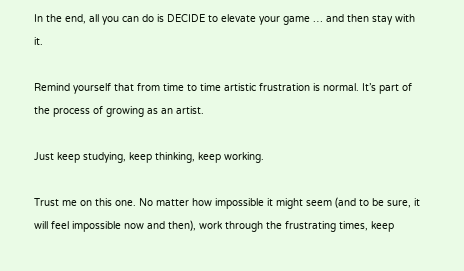In the end, all you can do is DECIDE to elevate your game … and then stay with it.

Remind yourself that from time to time artistic frustration is normal. It’s part of the process of growing as an artist.

Just keep studying, keep thinking, keep working.

Trust me on this one. No matter how impossible it might seem (and to be sure, it will feel impossible now and then), work through the frustrating times, keep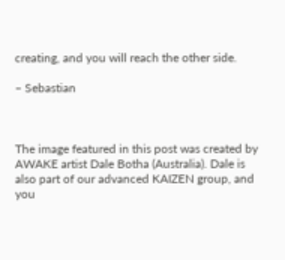creating, and you will reach the other side.

– Sebastian



The image featured in this post was created by AWAKE artist Dale Botha (Australia). Dale is also part of our advanced KAIZEN group, and you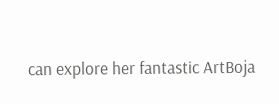can explore her fantastic ArtBoja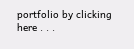portfolio by clicking here . . .